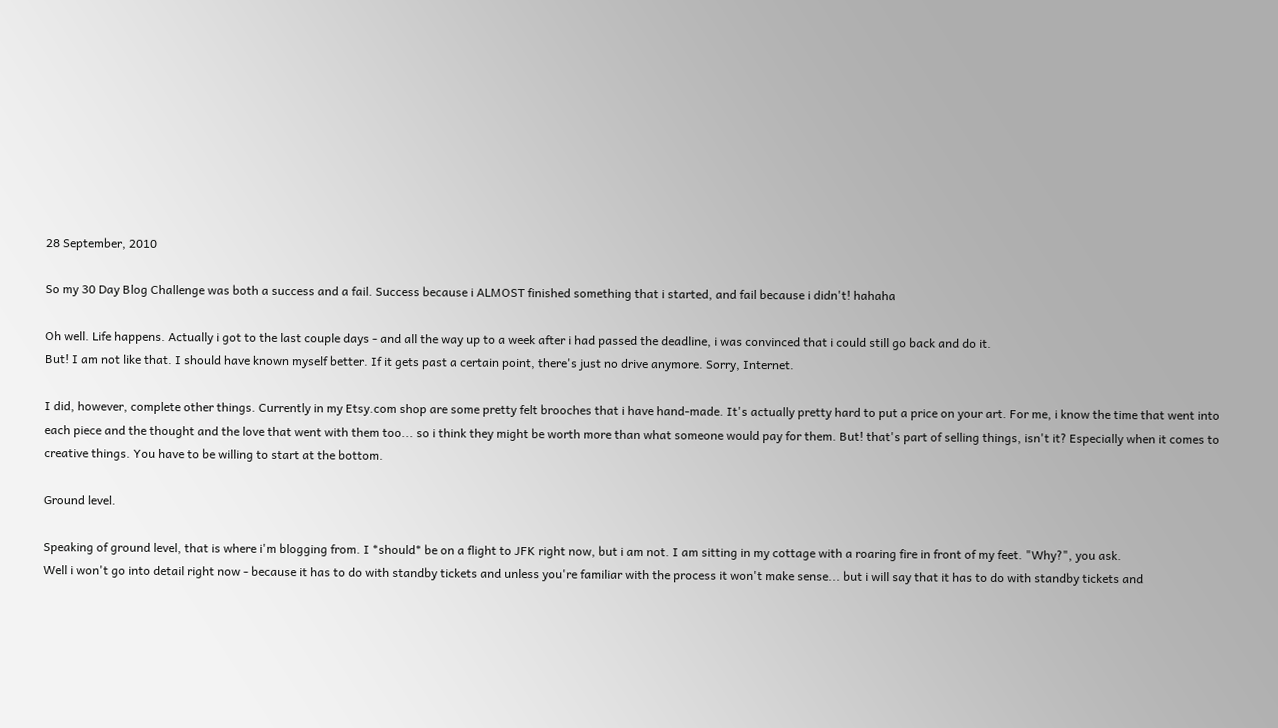28 September, 2010

So my 30 Day Blog Challenge was both a success and a fail. Success because i ALMOST finished something that i started, and fail because i didn't! hahaha

Oh well. Life happens. Actually i got to the last couple days - and all the way up to a week after i had passed the deadline, i was convinced that i could still go back and do it.
But! I am not like that. I should have known myself better. If it gets past a certain point, there's just no drive anymore. Sorry, Internet.

I did, however, complete other things. Currently in my Etsy.com shop are some pretty felt brooches that i have hand-made. It's actually pretty hard to put a price on your art. For me, i know the time that went into each piece and the thought and the love that went with them too... so i think they might be worth more than what someone would pay for them. But! that's part of selling things, isn't it? Especially when it comes to creative things. You have to be willing to start at the bottom.

Ground level.

Speaking of ground level, that is where i'm blogging from. I *should* be on a flight to JFK right now, but i am not. I am sitting in my cottage with a roaring fire in front of my feet. "Why?", you ask.
Well i won't go into detail right now - because it has to do with standby tickets and unless you're familiar with the process it won't make sense... but i will say that it has to do with standby tickets and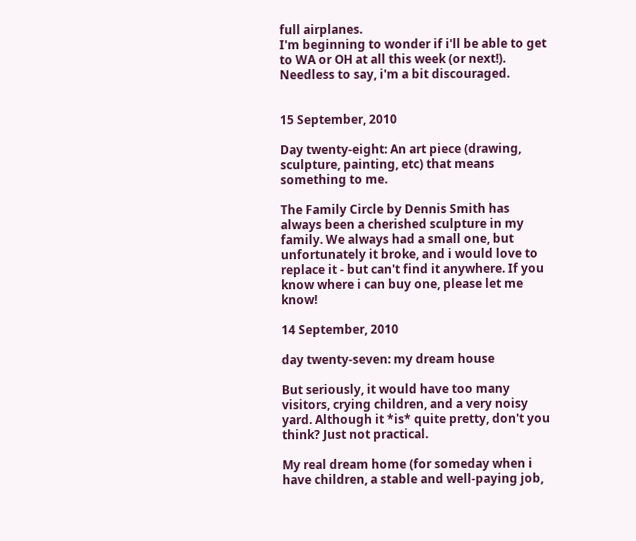full airplanes.
I'm beginning to wonder if i'll be able to get to WA or OH at all this week (or next!).
Needless to say, i'm a bit discouraged.


15 September, 2010

Day twenty-eight: An art piece (drawing, sculpture, painting, etc) that means something to me.

The Family Circle by Dennis Smith has always been a cherished sculpture in my family. We always had a small one, but unfortunately it broke, and i would love to replace it - but can't find it anywhere. If you know where i can buy one, please let me know!

14 September, 2010

day twenty-seven: my dream house

But seriously, it would have too many visitors, crying children, and a very noisy yard. Although it *is* quite pretty, don't you think? Just not practical.

My real dream home (for someday when i have children, a stable and well-paying job,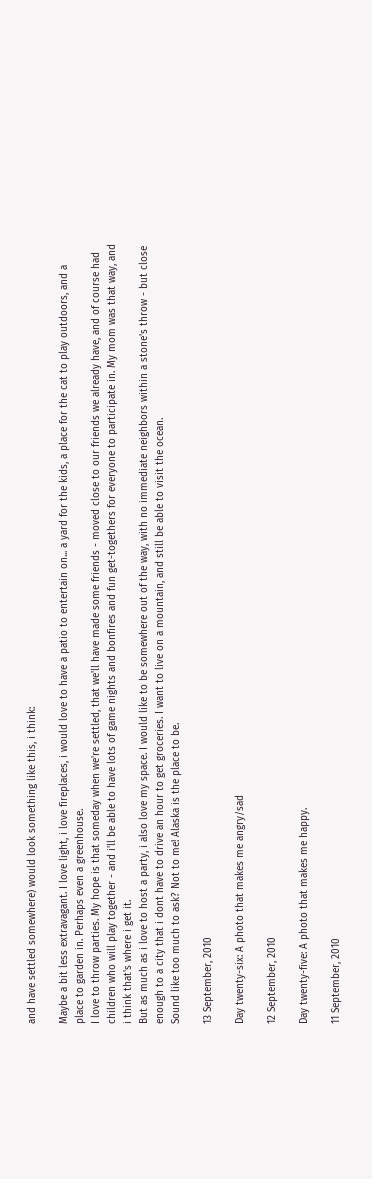and have settled somewhere) would look something like this, i think:

Maybe a bit less extravagant. I love light, i love fireplaces, i would love to have a patio to entertain on... a yard for the kids, a place for the cat to play outdoors, and a place to garden in. Perhaps even a greenhouse.
I love to throw parties. My hope is that someday when we're settled, that we'll have made some friends - moved close to our friends we already have, and of course had children who will play together - and i'll be able to have lots of game nights and bonfires and fun get-togethers for everyone to participate in. My mom was that way, and i think that's where i get it.
But as much as i love to host a party, i also love my space. I would like to be somewhere out of the way, with no immediate neighbors within a stone's throw - but close enough to a city that i dont have to drive an hour to get groceries. I want to live on a mountain, and still be able to visit the ocean.
Sound like too much to ask? Not to me! Alaska is the place to be.

13 September, 2010

Day twenty-six: A photo that makes me angry/sad

12 September, 2010

Day twenty-five: A photo that makes me happy.

11 September, 2010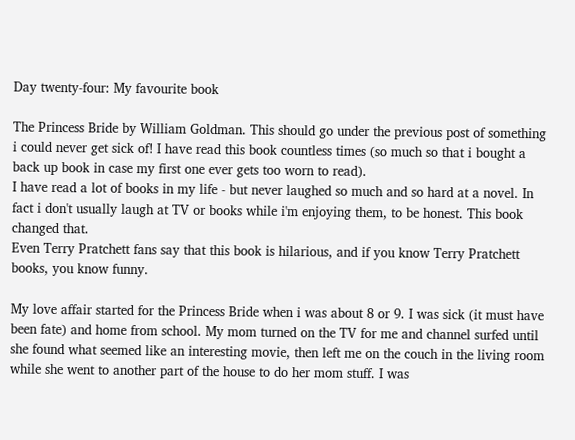Day twenty-four: My favourite book

The Princess Bride by William Goldman. This should go under the previous post of something i could never get sick of! I have read this book countless times (so much so that i bought a back up book in case my first one ever gets too worn to read).
I have read a lot of books in my life - but never laughed so much and so hard at a novel. In fact i don't usually laugh at TV or books while i'm enjoying them, to be honest. This book changed that.
Even Terry Pratchett fans say that this book is hilarious, and if you know Terry Pratchett books, you know funny.

My love affair started for the Princess Bride when i was about 8 or 9. I was sick (it must have been fate) and home from school. My mom turned on the TV for me and channel surfed until she found what seemed like an interesting movie, then left me on the couch in the living room while she went to another part of the house to do her mom stuff. I was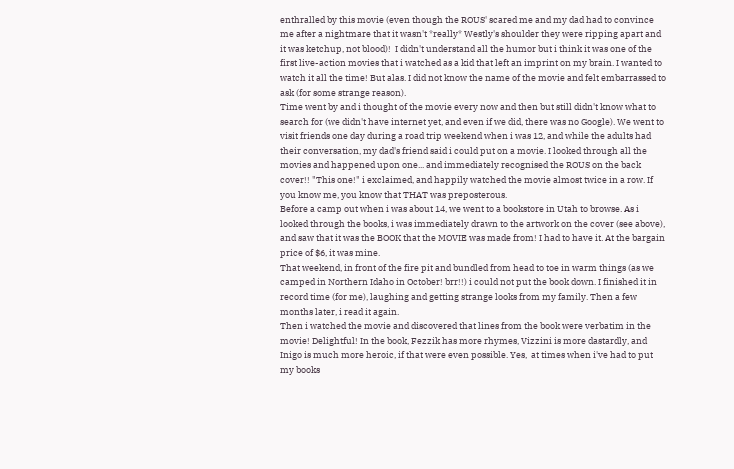enthralled by this movie (even though the ROUS' scared me and my dad had to convince me after a nightmare that it wasn't *really* Westly's shoulder they were ripping apart and it was ketchup, not blood)!  I didn't understand all the humor but i think it was one of the first live-action movies that i watched as a kid that left an imprint on my brain. I wanted to watch it all the time! But alas. I did not know the name of the movie and felt embarrassed to ask (for some strange reason).
Time went by and i thought of the movie every now and then but still didn't know what to search for (we didn't have internet yet, and even if we did, there was no Google). We went to visit friends one day during a road trip weekend when i was 12, and while the adults had their conversation, my dad's friend said i could put on a movie. I looked through all the movies and happened upon one... and immediately recognised the ROUS on the back cover!! "This one!" i exclaimed, and happily watched the movie almost twice in a row. If you know me, you know that THAT was preposterous.
Before a camp out when i was about 14, we went to a bookstore in Utah to browse. As i looked through the books, i was immediately drawn to the artwork on the cover (see above), and saw that it was the BOOK that the MOVIE was made from! I had to have it. At the bargain price of $6, it was mine.
That weekend, in front of the fire pit and bundled from head to toe in warm things (as we camped in Northern Idaho in October! brr!!) i could not put the book down. I finished it in record time (for me), laughing and getting strange looks from my family. Then a few months later, i read it again.
Then i watched the movie and discovered that lines from the book were verbatim in the movie! Delightful! In the book, Fezzik has more rhymes, Vizzini is more dastardly, and Inigo is much more heroic, if that were even possible. Yes,  at times when i've had to put my books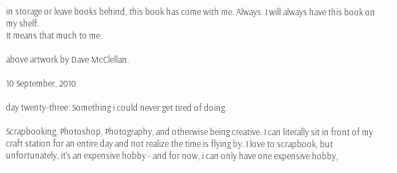in storage or leave books behind, this book has come with me. Always. I will always have this book on my shelf.
It means that much to me.

above artwork by Dave McClellan.

10 September, 2010

day twenty-three: Something i could never get tired of doing.

Scrapbooking, Photoshop, Photography, and otherwise being creative. I can literally sit in front of my craft station for an entire day and not realize the time is flying by. I love to scrapbook, but unfortunately, it's an expensive hobby - and for now, i can only have one expensive hobby,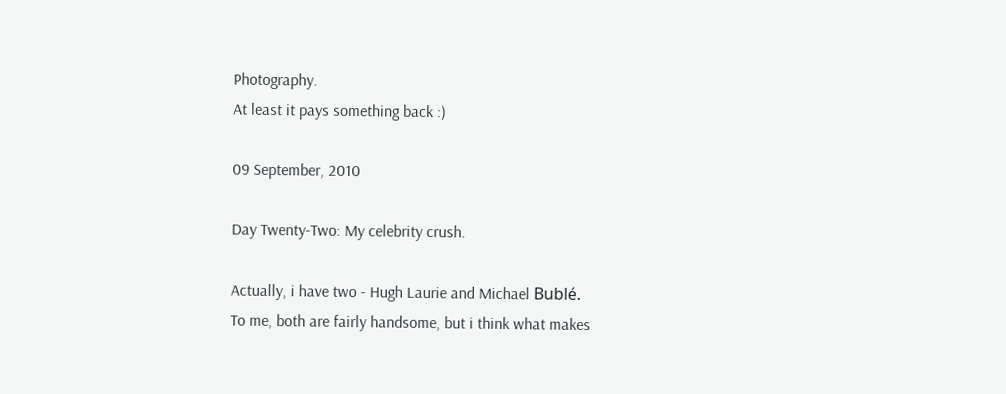Photography.
At least it pays something back :)

09 September, 2010

Day Twenty-Two: My celebrity crush.

Actually, i have two - Hugh Laurie and Michael Bublé.
To me, both are fairly handsome, but i think what makes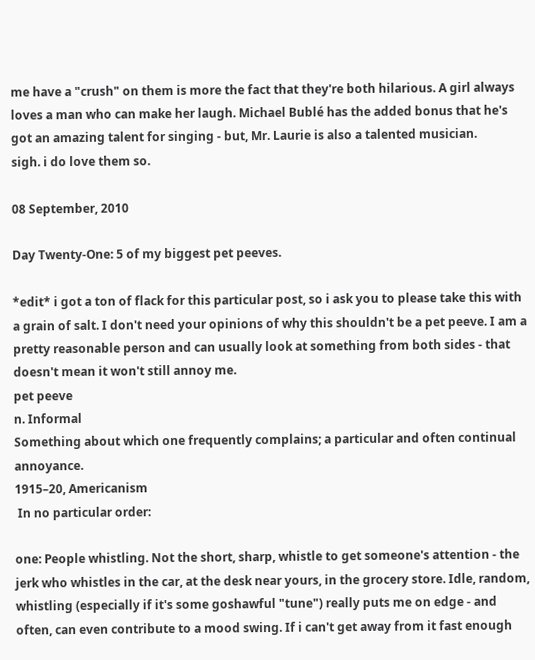me have a "crush" on them is more the fact that they're both hilarious. A girl always loves a man who can make her laugh. Michael Bublé has the added bonus that he's got an amazing talent for singing - but, Mr. Laurie is also a talented musician.
sigh. i do love them so.

08 September, 2010

Day Twenty-One: 5 of my biggest pet peeves.

*edit* i got a ton of flack for this particular post, so i ask you to please take this with a grain of salt. I don't need your opinions of why this shouldn't be a pet peeve. I am a pretty reasonable person and can usually look at something from both sides - that doesn't mean it won't still annoy me.
pet peeve
n. Informal
Something about which one frequently complains; a particular and often continual annoyance.
1915–20, Americanism
 In no particular order:

one: People whistling. Not the short, sharp, whistle to get someone's attention - the jerk who whistles in the car, at the desk near yours, in the grocery store. Idle, random, whistling (especially if it's some goshawful "tune") really puts me on edge - and often, can even contribute to a mood swing. If i can't get away from it fast enough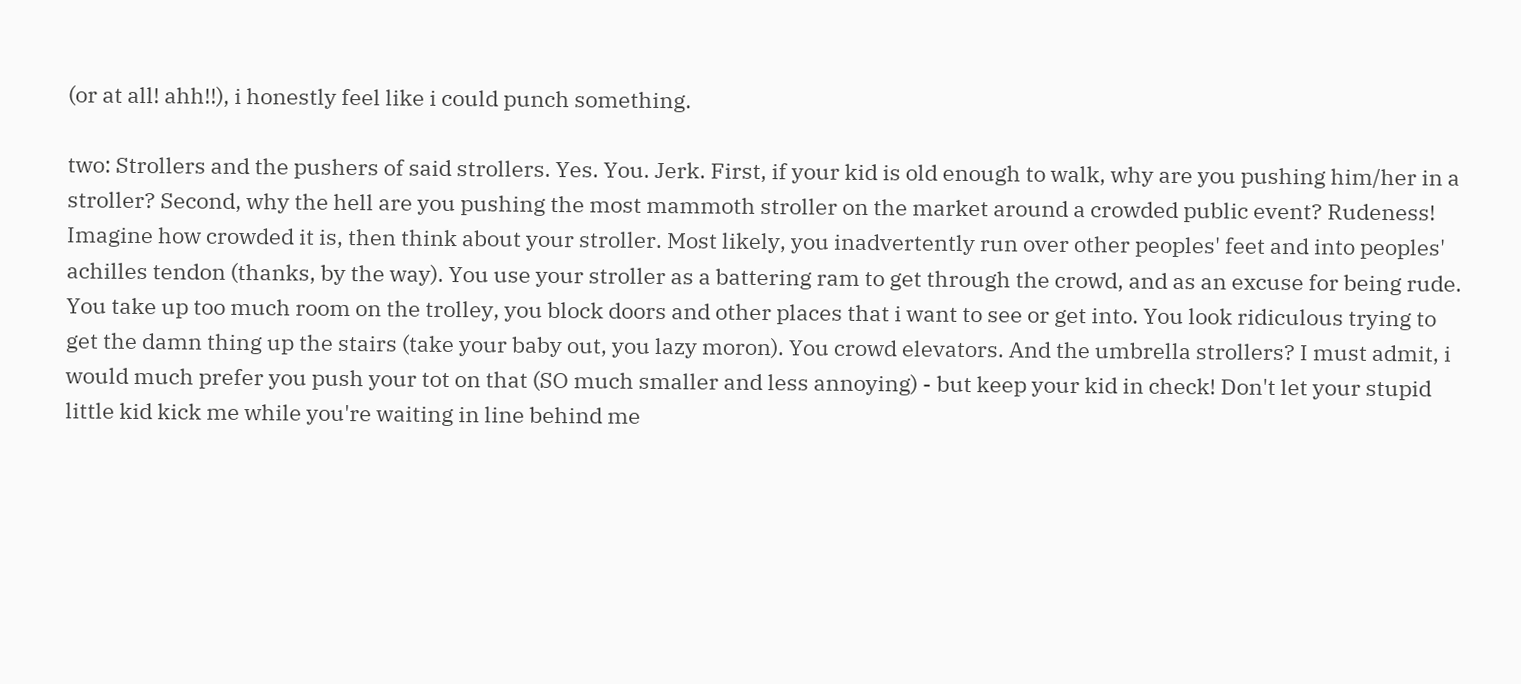(or at all! ahh!!), i honestly feel like i could punch something.

two: Strollers and the pushers of said strollers. Yes. You. Jerk. First, if your kid is old enough to walk, why are you pushing him/her in a stroller? Second, why the hell are you pushing the most mammoth stroller on the market around a crowded public event? Rudeness! Imagine how crowded it is, then think about your stroller. Most likely, you inadvertently run over other peoples' feet and into peoples' achilles tendon (thanks, by the way). You use your stroller as a battering ram to get through the crowd, and as an excuse for being rude. You take up too much room on the trolley, you block doors and other places that i want to see or get into. You look ridiculous trying to get the damn thing up the stairs (take your baby out, you lazy moron). You crowd elevators. And the umbrella strollers? I must admit, i would much prefer you push your tot on that (SO much smaller and less annoying) - but keep your kid in check! Don't let your stupid little kid kick me while you're waiting in line behind me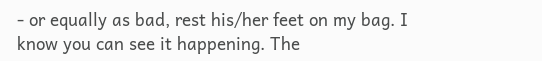- or equally as bad, rest his/her feet on my bag. I know you can see it happening. The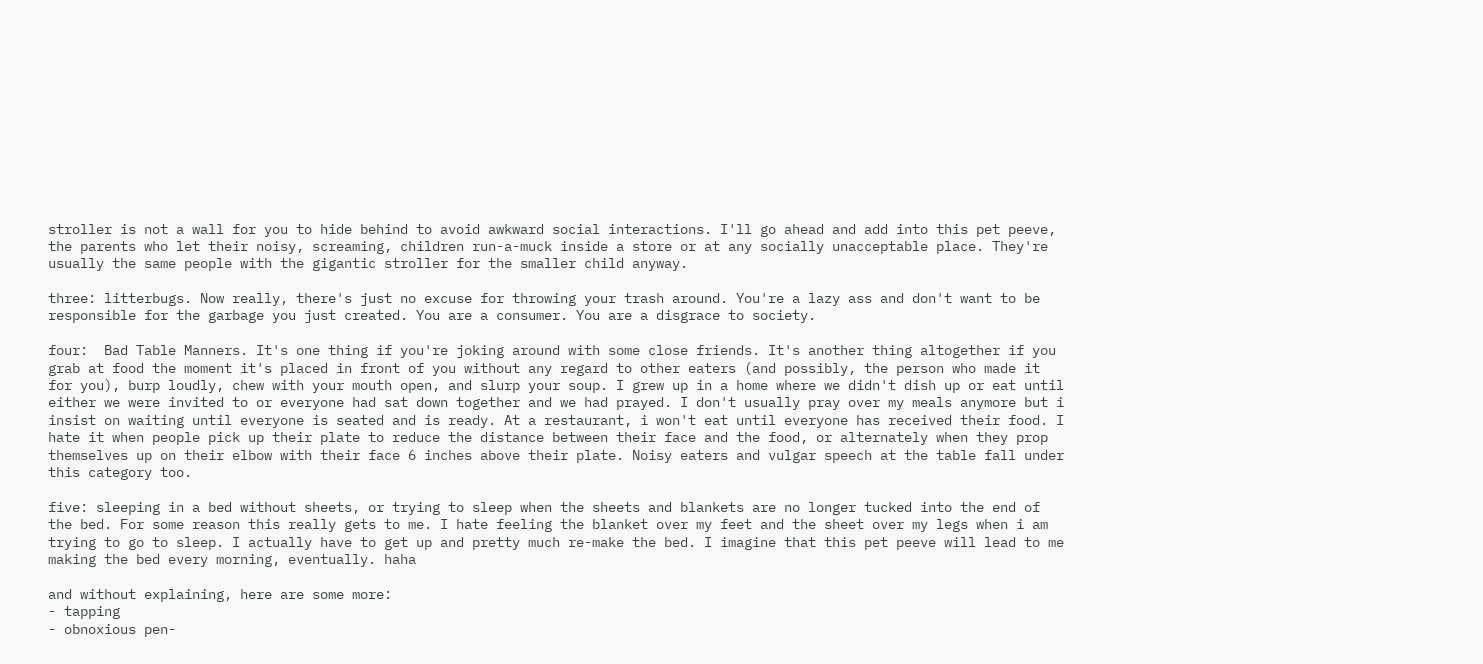stroller is not a wall for you to hide behind to avoid awkward social interactions. I'll go ahead and add into this pet peeve, the parents who let their noisy, screaming, children run-a-muck inside a store or at any socially unacceptable place. They're usually the same people with the gigantic stroller for the smaller child anyway.

three: litterbugs. Now really, there's just no excuse for throwing your trash around. You're a lazy ass and don't want to be responsible for the garbage you just created. You are a consumer. You are a disgrace to society.

four:  Bad Table Manners. It's one thing if you're joking around with some close friends. It's another thing altogether if you grab at food the moment it's placed in front of you without any regard to other eaters (and possibly, the person who made it for you), burp loudly, chew with your mouth open, and slurp your soup. I grew up in a home where we didn't dish up or eat until either we were invited to or everyone had sat down together and we had prayed. I don't usually pray over my meals anymore but i insist on waiting until everyone is seated and is ready. At a restaurant, i won't eat until everyone has received their food. I hate it when people pick up their plate to reduce the distance between their face and the food, or alternately when they prop themselves up on their elbow with their face 6 inches above their plate. Noisy eaters and vulgar speech at the table fall under this category too.

five: sleeping in a bed without sheets, or trying to sleep when the sheets and blankets are no longer tucked into the end of the bed. For some reason this really gets to me. I hate feeling the blanket over my feet and the sheet over my legs when i am trying to go to sleep. I actually have to get up and pretty much re-make the bed. I imagine that this pet peeve will lead to me making the bed every morning, eventually. haha

and without explaining, here are some more:
- tapping
- obnoxious pen-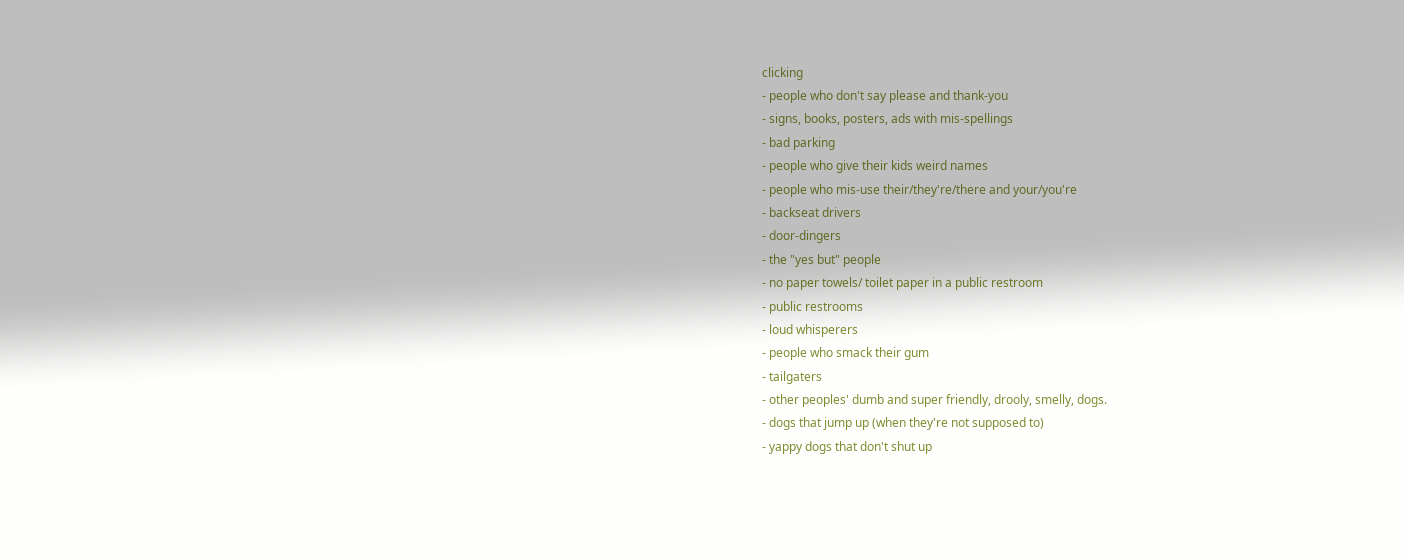clicking
- people who don't say please and thank-you
- signs, books, posters, ads with mis-spellings
- bad parking
- people who give their kids weird names
- people who mis-use their/they're/there and your/you're
- backseat drivers
- door-dingers
- the "yes but" people
- no paper towels/ toilet paper in a public restroom
- public restrooms
- loud whisperers
- people who smack their gum
- tailgaters
- other peoples' dumb and super friendly, drooly, smelly, dogs.
- dogs that jump up (when they're not supposed to)
- yappy dogs that don't shut up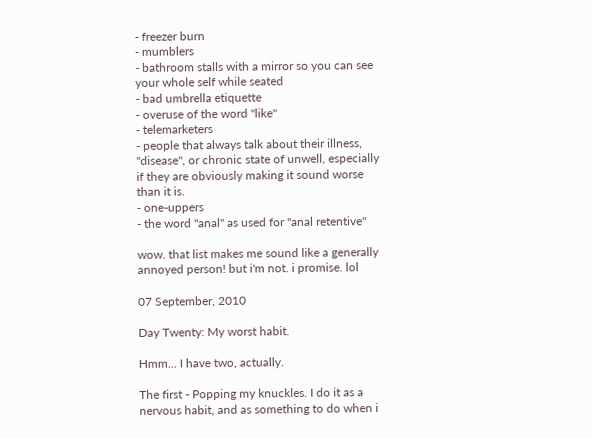- freezer burn
- mumblers
- bathroom stalls with a mirror so you can see your whole self while seated
- bad umbrella etiquette
- overuse of the word "like"
- telemarketers
- people that always talk about their illness, "disease", or chronic state of unwell, especially if they are obviously making it sound worse than it is.
- one-uppers
- the word "anal" as used for "anal retentive"

wow. that list makes me sound like a generally annoyed person! but i'm not. i promise. lol

07 September, 2010

Day Twenty: My worst habit.

Hmm... I have two, actually.

The first - Popping my knuckles. I do it as a nervous habit, and as something to do when i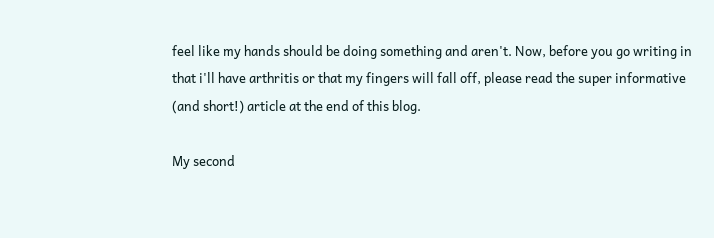feel like my hands should be doing something and aren't. Now, before you go writing in that i'll have arthritis or that my fingers will fall off, please read the super informative (and short!) article at the end of this blog.

My second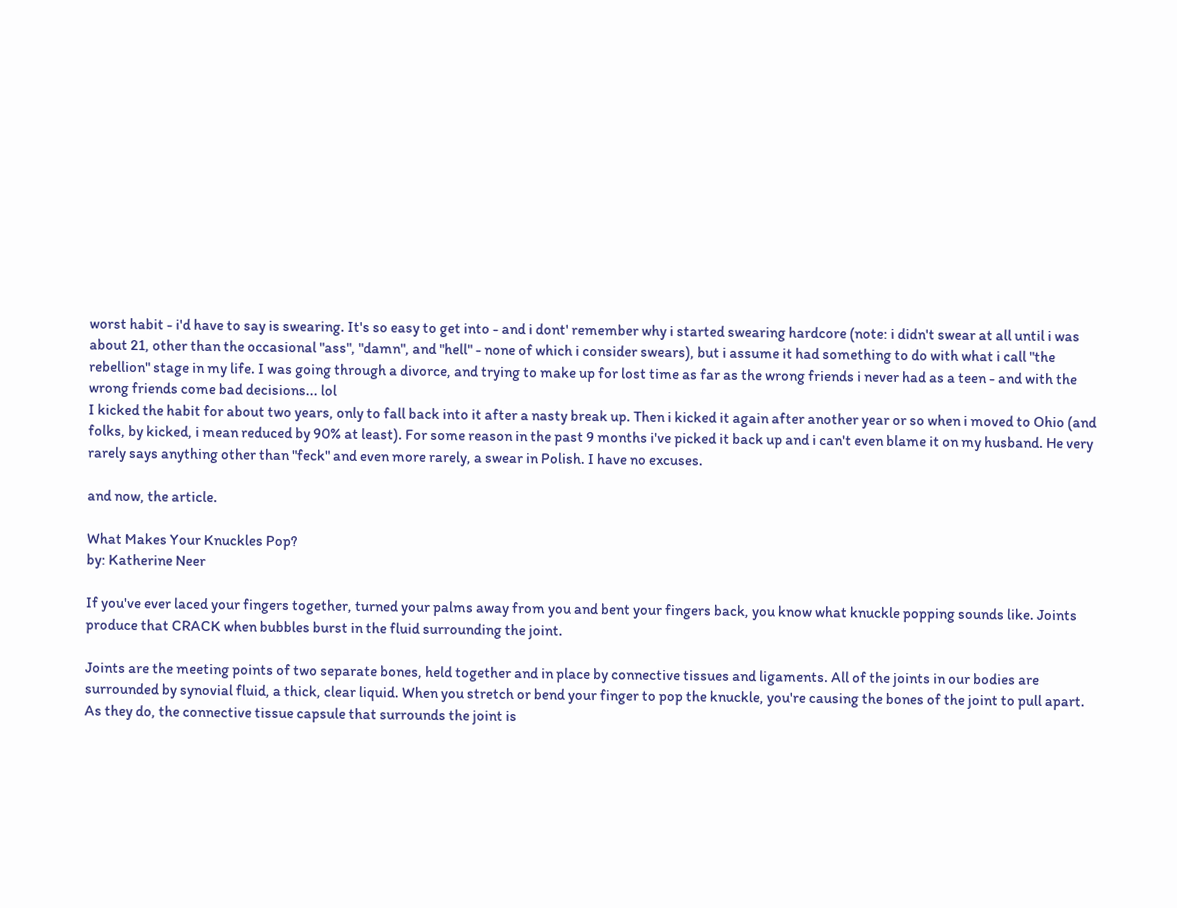worst habit - i'd have to say is swearing. It's so easy to get into - and i dont' remember why i started swearing hardcore (note: i didn't swear at all until i was about 21, other than the occasional "ass", "damn", and "hell" - none of which i consider swears), but i assume it had something to do with what i call "the rebellion" stage in my life. I was going through a divorce, and trying to make up for lost time as far as the wrong friends i never had as a teen - and with the wrong friends come bad decisions... lol
I kicked the habit for about two years, only to fall back into it after a nasty break up. Then i kicked it again after another year or so when i moved to Ohio (and folks, by kicked, i mean reduced by 90% at least). For some reason in the past 9 months i've picked it back up and i can't even blame it on my husband. He very rarely says anything other than "feck" and even more rarely, a swear in Polish. I have no excuses.

and now, the article.

What Makes Your Knuckles Pop?
by: Katherine Neer

If you've ever laced your fingers together, turned your palms away from you and bent your fingers back, you know what knuckle popping sounds like. Joints produce that CRACK when bubbles burst in the fluid surrounding the joint.

Joints are the meeting points of two separate bones, held together and in place by connective tissues and ligaments. All of the joints in our bodies are surrounded by synovial fluid, a thick, clear liquid. When you stretch or bend your finger to pop the knuckle, you're causing the bones of the joint to pull apart. As they do, the connective tissue capsule that surrounds the joint is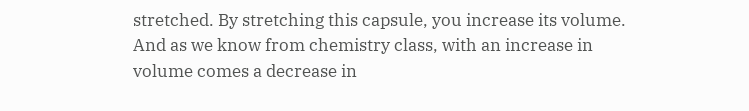stretched. By stretching this capsule, you increase its volume. And as we know from chemistry class, with an increase in volume comes a decrease in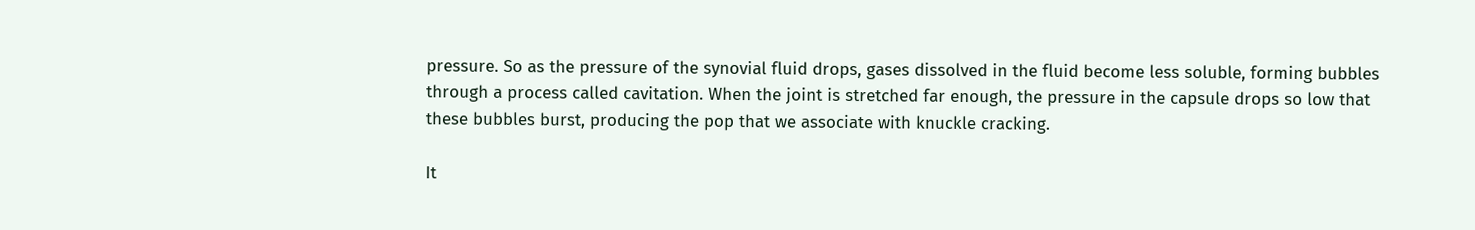pressure. So as the pressure of the synovial fluid drops, gases dissolved in the fluid become less soluble, forming bubbles through a process called cavitation. When the joint is stretched far enough, the pressure in the capsule drops so low that these bubbles burst, producing the pop that we associate with knuckle cracking.

It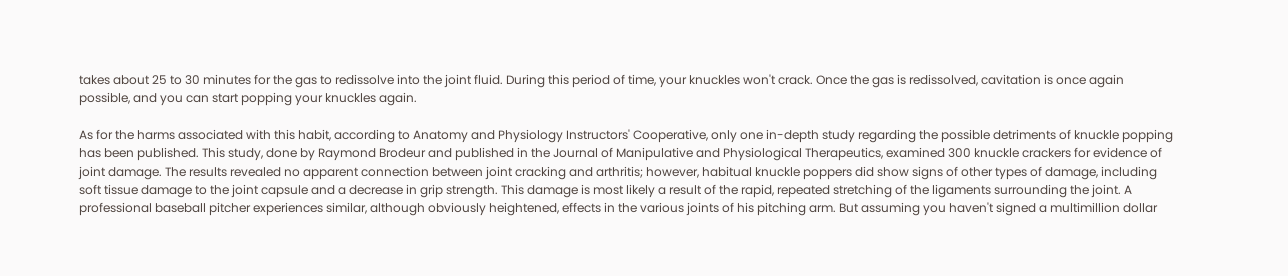takes about 25 to 30 minutes for the gas to redissolve into the joint fluid. During this period of time, your knuckles won't crack. Once the gas is redissolved, cavitation is once again possible, and you can start popping your knuckles again.

As for the harms associated with this habit, according to Anatomy and Physiology Instructors' Cooperative, only one in-depth study regarding the possible detriments of knuckle popping has been published. This study, done by Raymond Brodeur and published in the Journal of Manipulative and Physiological Therapeutics, examined 300 knuckle crackers for evidence of joint damage. The results revealed no apparent connection between joint cracking and arthritis; however, habitual knuckle poppers did show signs of other types of damage, including soft tissue damage to the joint capsule and a decrease in grip strength. This damage is most likely a result of the rapid, repeated stretching of the ligaments surrounding the joint. A professional baseball pitcher experiences similar, although obviously heightened, effects in the various joints of his pitching arm. But assuming you haven't signed a multimillion dollar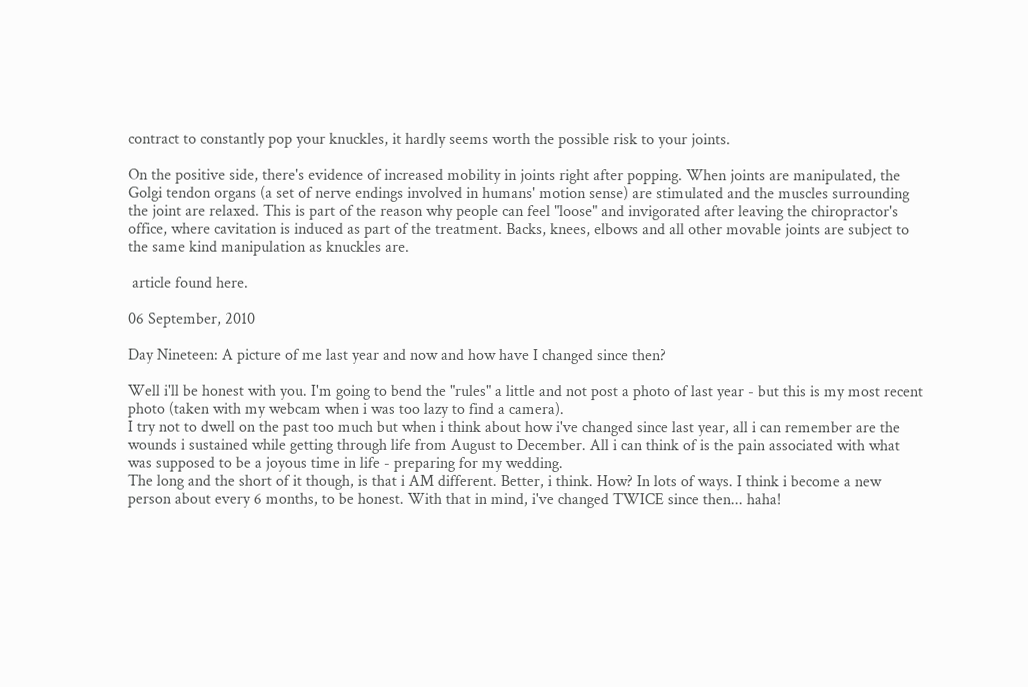contract to constantly pop your knuckles, it hardly seems worth the possible risk to your joints.

On the positive side, there's evidence of increased mobility in joints right after popping. When joints are manipulated, the Golgi tendon organs (a set of nerve endings involved in humans' motion sense) are stimulated and the muscles surrounding the joint are relaxed. This is part of the reason why people can feel "loose" and invigorated after leaving the chiropractor's office, where cavitation is induced as part of the treatment. Backs, knees, elbows and all other movable joints are subject to the same kind manipulation as knuckles are.

 article found here.

06 September, 2010

Day Nineteen: A picture of me last year and now and how have I changed since then?

Well i'll be honest with you. I'm going to bend the "rules" a little and not post a photo of last year - but this is my most recent photo (taken with my webcam when i was too lazy to find a camera).
I try not to dwell on the past too much but when i think about how i've changed since last year, all i can remember are the wounds i sustained while getting through life from August to December. All i can think of is the pain associated with what was supposed to be a joyous time in life - preparing for my wedding.
The long and the short of it though, is that i AM different. Better, i think. How? In lots of ways. I think i become a new person about every 6 months, to be honest. With that in mind, i've changed TWICE since then... haha!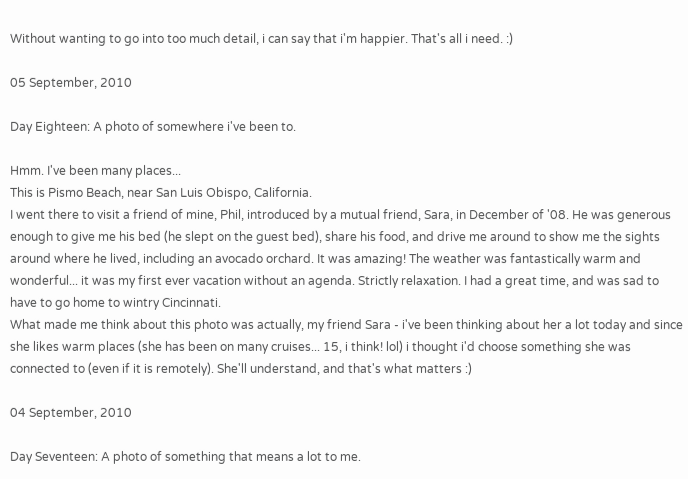Without wanting to go into too much detail, i can say that i'm happier. That's all i need. :)

05 September, 2010

Day Eighteen: A photo of somewhere i've been to.

Hmm. I've been many places...
This is Pismo Beach, near San Luis Obispo, California.
I went there to visit a friend of mine, Phil, introduced by a mutual friend, Sara, in December of '08. He was generous enough to give me his bed (he slept on the guest bed), share his food, and drive me around to show me the sights around where he lived, including an avocado orchard. It was amazing! The weather was fantastically warm and wonderful... it was my first ever vacation without an agenda. Strictly relaxation. I had a great time, and was sad to have to go home to wintry Cincinnati.
What made me think about this photo was actually, my friend Sara - i've been thinking about her a lot today and since she likes warm places (she has been on many cruises... 15, i think! lol) i thought i'd choose something she was connected to (even if it is remotely). She'll understand, and that's what matters :)

04 September, 2010

Day Seventeen: A photo of something that means a lot to me.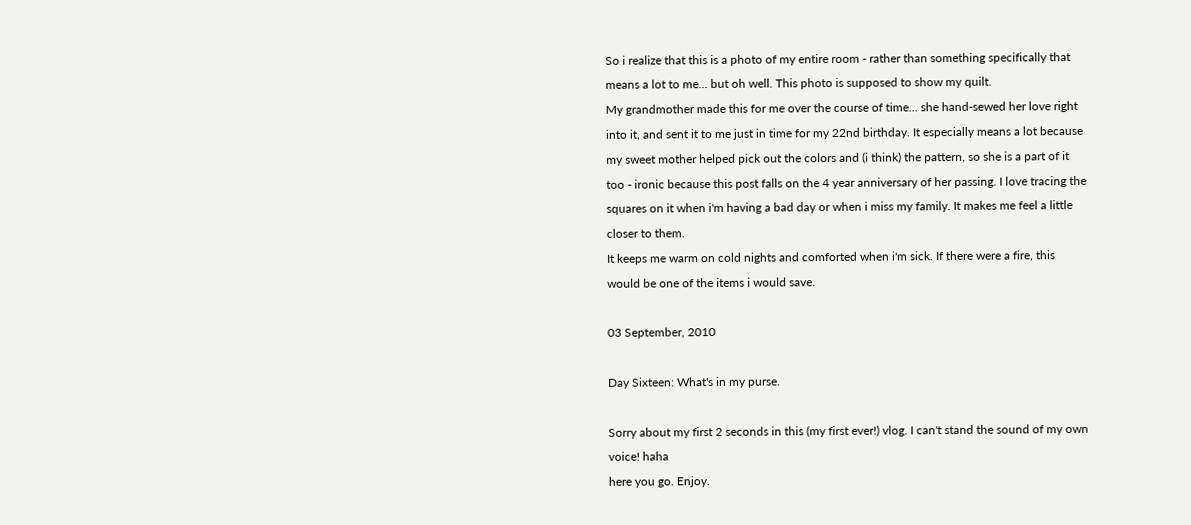So i realize that this is a photo of my entire room - rather than something specifically that means a lot to me... but oh well. This photo is supposed to show my quilt.
My grandmother made this for me over the course of time... she hand-sewed her love right into it, and sent it to me just in time for my 22nd birthday. It especially means a lot because my sweet mother helped pick out the colors and (i think) the pattern, so she is a part of it too - ironic because this post falls on the 4 year anniversary of her passing. I love tracing the squares on it when i'm having a bad day or when i miss my family. It makes me feel a little closer to them.
It keeps me warm on cold nights and comforted when i'm sick. If there were a fire, this would be one of the items i would save.

03 September, 2010

Day Sixteen: What's in my purse.

Sorry about my first 2 seconds in this (my first ever!) vlog. I can't stand the sound of my own voice! haha
here you go. Enjoy.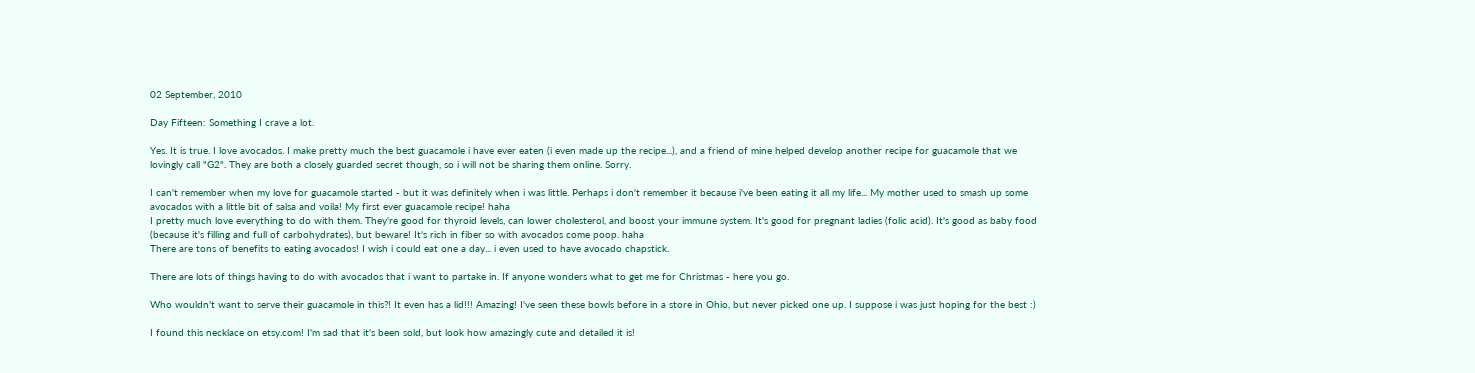02 September, 2010

Day Fifteen: Something I crave a lot.

Yes. It is true. I love avocados. I make pretty much the best guacamole i have ever eaten (i even made up the recipe...), and a friend of mine helped develop another recipe for guacamole that we lovingly call "G2". They are both a closely guarded secret though, so i will not be sharing them online. Sorry.

I can't remember when my love for guacamole started - but it was definitely when i was little. Perhaps i don't remember it because i've been eating it all my life... My mother used to smash up some avocados with a little bit of salsa and voila! My first ever guacamole recipe! haha
I pretty much love everything to do with them. They're good for thyroid levels, can lower cholesterol, and boost your immune system. It's good for pregnant ladies (folic acid). It's good as baby food (because it's filling and full of carbohydrates), but beware! It's rich in fiber so with avocados come poop. haha
There are tons of benefits to eating avocados! I wish i could eat one a day... i even used to have avocado chapstick.

There are lots of things having to do with avocados that i want to partake in. If anyone wonders what to get me for Christmas - here you go.

Who wouldn't want to serve their guacamole in this?! It even has a lid!!! Amazing! I've seen these bowls before in a store in Ohio, but never picked one up. I suppose i was just hoping for the best :)

I found this necklace on etsy.com! I'm sad that it's been sold, but look how amazingly cute and detailed it is!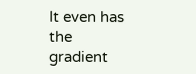It even has the gradient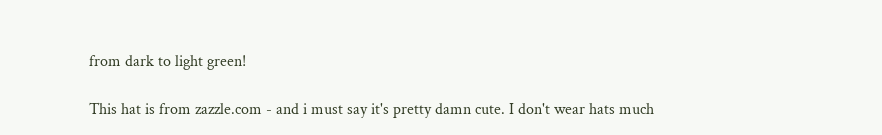from dark to light green!

This hat is from zazzle.com - and i must say it's pretty damn cute. I don't wear hats much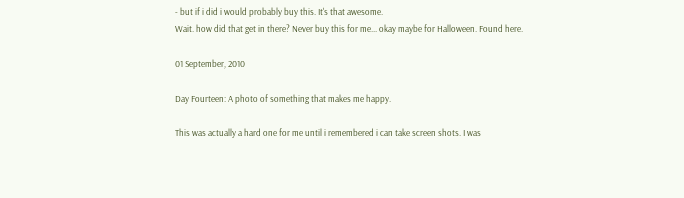- but if i did i would probably buy this. It's that awesome.
Wait. how did that get in there? Never buy this for me... okay maybe for Halloween. Found here.

01 September, 2010

Day Fourteen: A photo of something that makes me happy.

This was actually a hard one for me until i remembered i can take screen shots. I was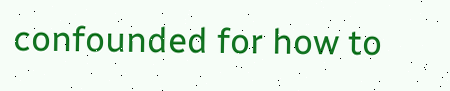confounded for how to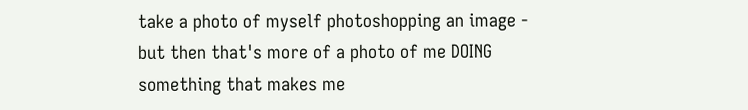take a photo of myself photoshopping an image - but then that's more of a photo of me DOING something that makes me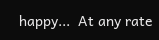happy...  At any rate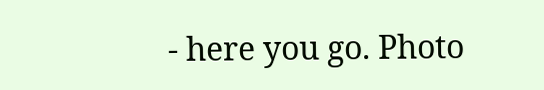- here you go. Photo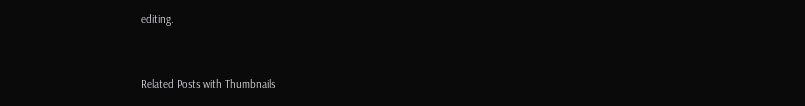editing.


Related Posts with Thumbnails